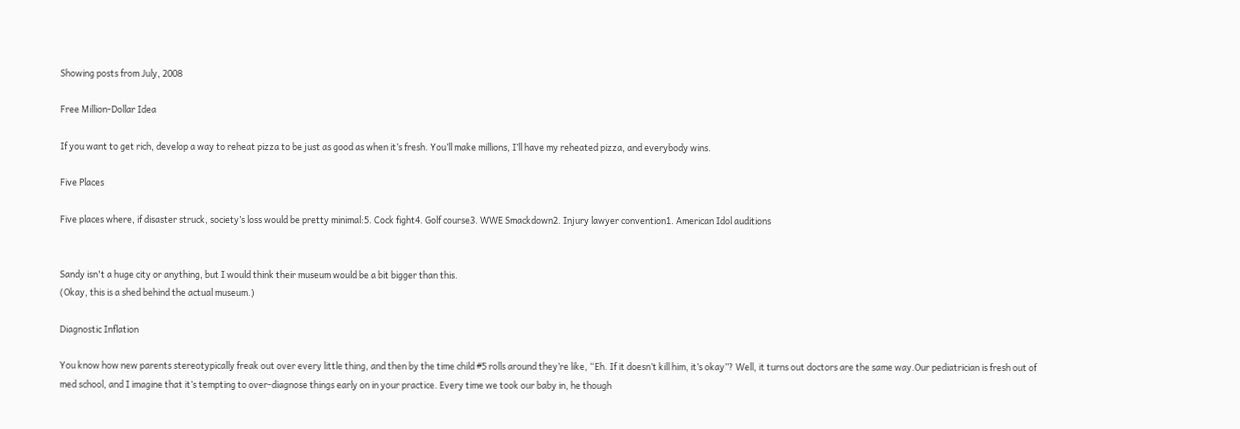Showing posts from July, 2008

Free Million-Dollar Idea

If you want to get rich, develop a way to reheat pizza to be just as good as when it’s fresh. You’ll make millions, I’ll have my reheated pizza, and everybody wins.

Five Places

Five places where, if disaster struck, society’s loss would be pretty minimal:5. Cock fight4. Golf course3. WWE Smackdown2. Injury lawyer convention1. American Idol auditions


Sandy isn't a huge city or anything, but I would think their museum would be a bit bigger than this.
(Okay, this is a shed behind the actual museum.)

Diagnostic Inflation

You know how new parents stereotypically freak out over every little thing, and then by the time child #5 rolls around they’re like, “Eh. If it doesn’t kill him, it’s okay”? Well, it turns out doctors are the same way.Our pediatrician is fresh out of med school, and I imagine that it’s tempting to over-diagnose things early on in your practice. Every time we took our baby in, he though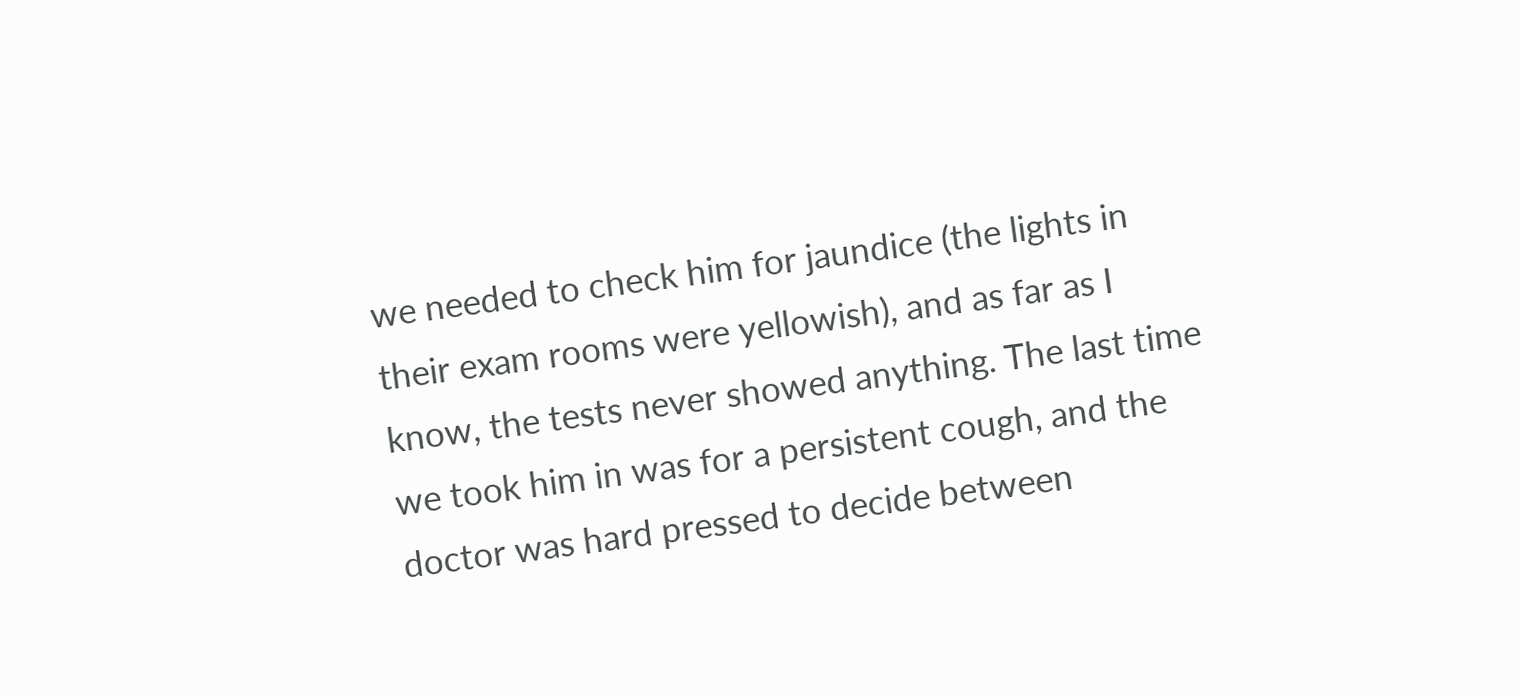we needed to check him for jaundice (the lights in their exam rooms were yellowish), and as far as I know, the tests never showed anything. The last time we took him in was for a persistent cough, and the doctor was hard pressed to decide between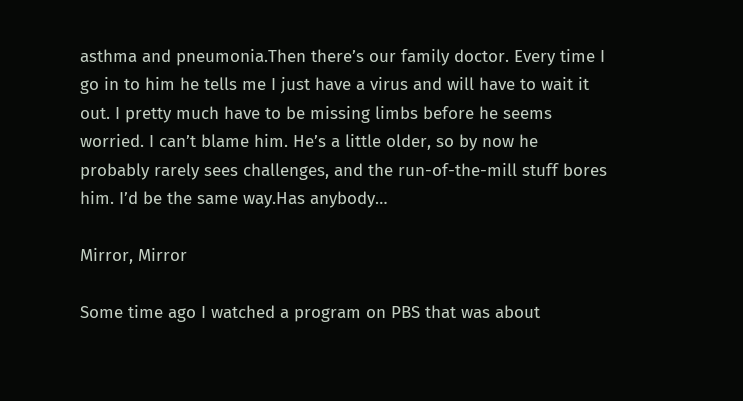asthma and pneumonia.Then there’s our family doctor. Every time I go in to him he tells me I just have a virus and will have to wait it out. I pretty much have to be missing limbs before he seems worried. I can’t blame him. He’s a little older, so by now he probably rarely sees challenges, and the run-of-the-mill stuff bores him. I’d be the same way.Has anybody…

Mirror, Mirror

Some time ago I watched a program on PBS that was about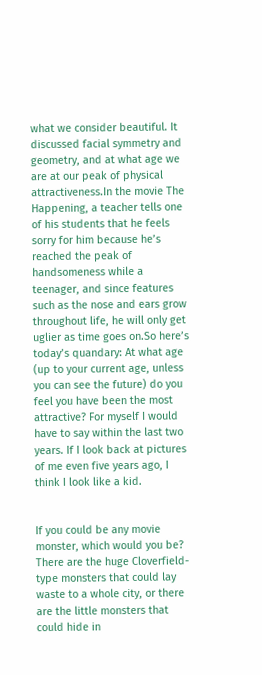what we consider beautiful. It discussed facial symmetry and geometry, and at what age we are at our peak of physical attractiveness.In the movie The Happening, a teacher tells one of his students that he feels sorry for him because he’s reached the peak of handsomeness while a teenager, and since features such as the nose and ears grow throughout life, he will only get uglier as time goes on.So here’s today’s quandary: At what age (up to your current age, unless you can see the future) do you feel you have been the most attractive? For myself I would have to say within the last two years. If I look back at pictures of me even five years ago, I think I look like a kid.


If you could be any movie monster, which would you be? There are the huge Cloverfield-type monsters that could lay waste to a whole city, or there are the little monsters that could hide in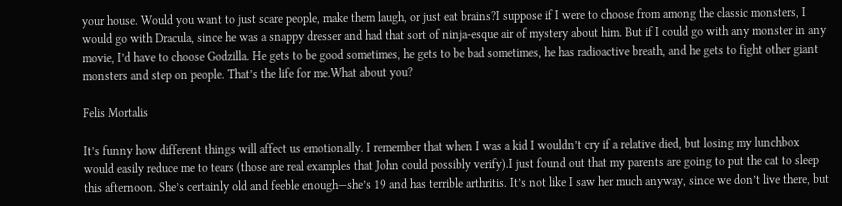your house. Would you want to just scare people, make them laugh, or just eat brains?I suppose if I were to choose from among the classic monsters, I would go with Dracula, since he was a snappy dresser and had that sort of ninja-esque air of mystery about him. But if I could go with any monster in any movie, I’d have to choose Godzilla. He gets to be good sometimes, he gets to be bad sometimes, he has radioactive breath, and he gets to fight other giant monsters and step on people. That’s the life for me.What about you?

Felis Mortalis

It’s funny how different things will affect us emotionally. I remember that when I was a kid I wouldn’t cry if a relative died, but losing my lunchbox would easily reduce me to tears (those are real examples that John could possibly verify).I just found out that my parents are going to put the cat to sleep this afternoon. She’s certainly old and feeble enough—she’s 19 and has terrible arthritis. It’s not like I saw her much anyway, since we don’t live there, but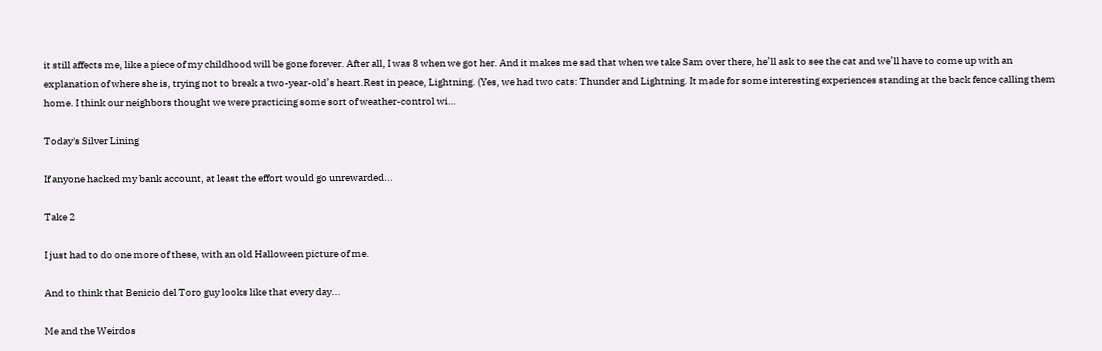it still affects me, like a piece of my childhood will be gone forever. After all, I was 8 when we got her. And it makes me sad that when we take Sam over there, he’ll ask to see the cat and we’ll have to come up with an explanation of where she is, trying not to break a two-year-old’s heart.Rest in peace, Lightning. (Yes, we had two cats: Thunder and Lightning. It made for some interesting experiences standing at the back fence calling them home. I think our neighbors thought we were practicing some sort of weather-control wi…

Today's Silver Lining

If anyone hacked my bank account, at least the effort would go unrewarded...

Take 2

I just had to do one more of these, with an old Halloween picture of me.

And to think that Benicio del Toro guy looks like that every day...

Me and the Weirdos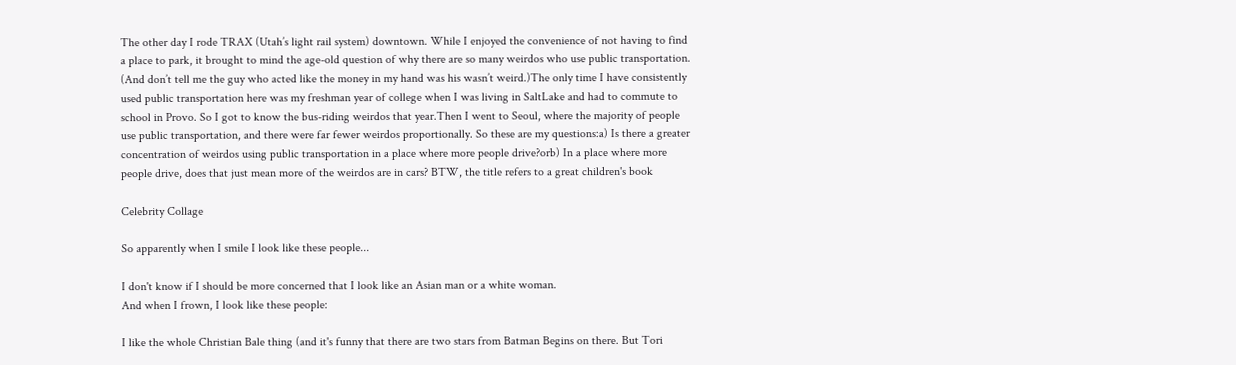The other day I rode TRAX (Utah’s light rail system) downtown. While I enjoyed the convenience of not having to find a place to park, it brought to mind the age-old question of why there are so many weirdos who use public transportation. (And don’t tell me the guy who acted like the money in my hand was his wasn’t weird.)The only time I have consistently used public transportation here was my freshman year of college when I was living in SaltLake and had to commute to school in Provo. So I got to know the bus-riding weirdos that year.Then I went to Seoul, where the majority of people use public transportation, and there were far fewer weirdos proportionally. So these are my questions:a) Is there a greater concentration of weirdos using public transportation in a place where more people drive?orb) In a place where more people drive, does that just mean more of the weirdos are in cars? BTW, the title refers to a great children's book

Celebrity Collage

So apparently when I smile I look like these people...

I don't know if I should be more concerned that I look like an Asian man or a white woman.
And when I frown, I look like these people:

I like the whole Christian Bale thing (and it's funny that there are two stars from Batman Begins on there. But Tori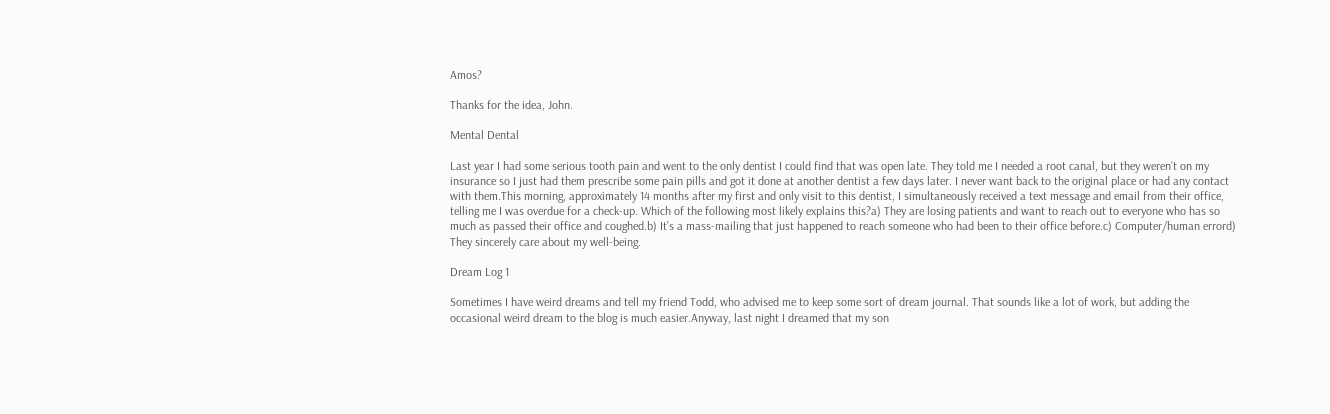Amos?

Thanks for the idea, John.

Mental Dental

Last year I had some serious tooth pain and went to the only dentist I could find that was open late. They told me I needed a root canal, but they weren’t on my insurance so I just had them prescribe some pain pills and got it done at another dentist a few days later. I never want back to the original place or had any contact with them.This morning, approximately 14 months after my first and only visit to this dentist, I simultaneously received a text message and email from their office, telling me I was overdue for a check-up. Which of the following most likely explains this?a) They are losing patients and want to reach out to everyone who has so much as passed their office and coughed.b) It’s a mass-mailing that just happened to reach someone who had been to their office before.c) Computer/human errord) They sincerely care about my well-being.

Dream Log 1

Sometimes I have weird dreams and tell my friend Todd, who advised me to keep some sort of dream journal. That sounds like a lot of work, but adding the occasional weird dream to the blog is much easier.Anyway, last night I dreamed that my son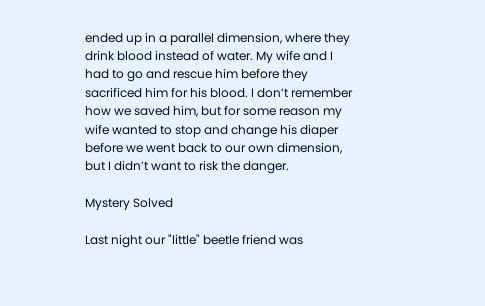ended up in a parallel dimension, where they drink blood instead of water. My wife and I had to go and rescue him before they sacrificed him for his blood. I don’t remember how we saved him, but for some reason my wife wanted to stop and change his diaper before we went back to our own dimension, but I didn’t want to risk the danger.

Mystery Solved

Last night our "little" beetle friend was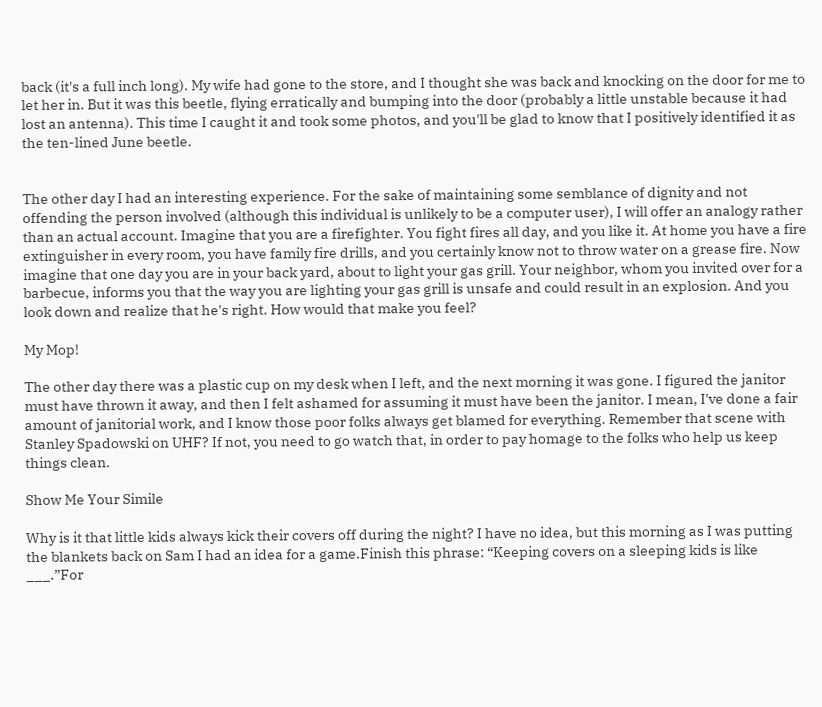back (it's a full inch long). My wife had gone to the store, and I thought she was back and knocking on the door for me to let her in. But it was this beetle, flying erratically and bumping into the door (probably a little unstable because it had lost an antenna). This time I caught it and took some photos, and you'll be glad to know that I positively identified it as the ten-lined June beetle.


The other day I had an interesting experience. For the sake of maintaining some semblance of dignity and not offending the person involved (although this individual is unlikely to be a computer user), I will offer an analogy rather than an actual account. Imagine that you are a firefighter. You fight fires all day, and you like it. At home you have a fire extinguisher in every room, you have family fire drills, and you certainly know not to throw water on a grease fire. Now imagine that one day you are in your back yard, about to light your gas grill. Your neighbor, whom you invited over for a barbecue, informs you that the way you are lighting your gas grill is unsafe and could result in an explosion. And you look down and realize that he's right. How would that make you feel?

My Mop!

The other day there was a plastic cup on my desk when I left, and the next morning it was gone. I figured the janitor must have thrown it away, and then I felt ashamed for assuming it must have been the janitor. I mean, I've done a fair amount of janitorial work, and I know those poor folks always get blamed for everything. Remember that scene with Stanley Spadowski on UHF? If not, you need to go watch that, in order to pay homage to the folks who help us keep things clean.

Show Me Your Simile

Why is it that little kids always kick their covers off during the night? I have no idea, but this morning as I was putting the blankets back on Sam I had an idea for a game.Finish this phrase: “Keeping covers on a sleeping kids is like ___.”For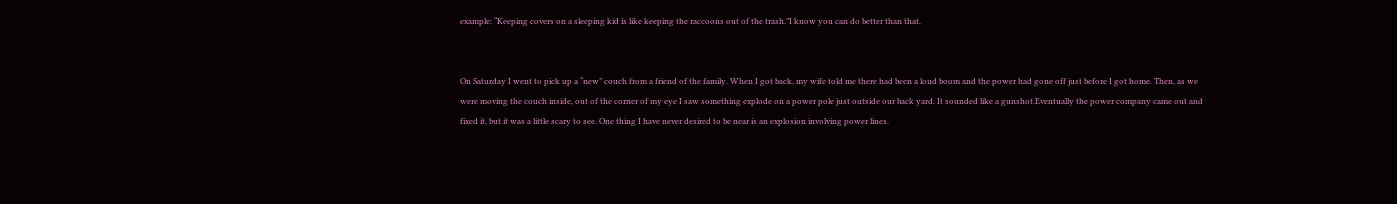example: “Keeping covers on a sleeping kid is like keeping the raccoons out of the trash.”I know you can do better than that.


On Saturday I went to pick up a “new” couch from a friend of the family. When I got back, my wife told me there had been a loud boom and the power had gone off just before I got home. Then, as we were moving the couch inside, out of the corner of my eye I saw something explode on a power pole just outside our back yard. It sounded like a gunshot.Eventually the power company came out and fixed it, but it was a little scary to see. One thing I have never desired to be near is an explosion involving power lines.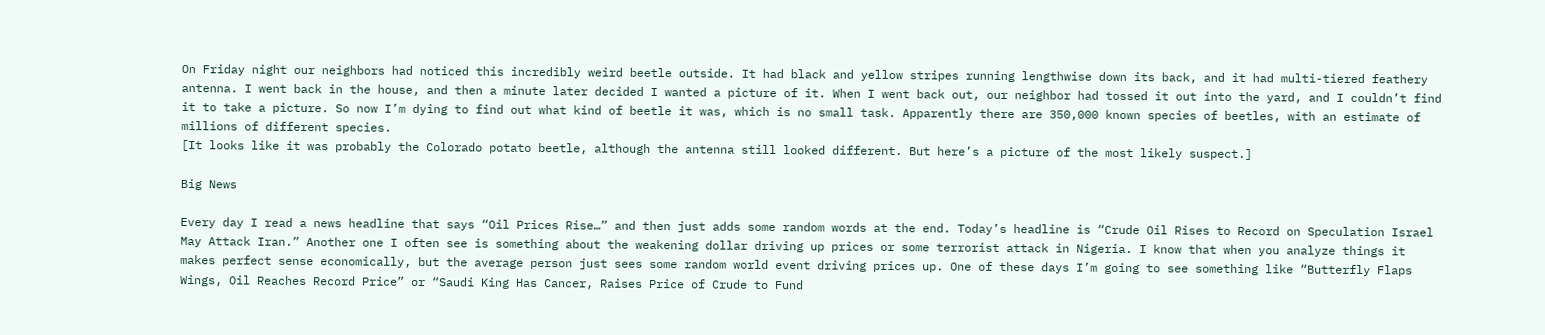On Friday night our neighbors had noticed this incredibly weird beetle outside. It had black and yellow stripes running lengthwise down its back, and it had multi-tiered feathery antenna. I went back in the house, and then a minute later decided I wanted a picture of it. When I went back out, our neighbor had tossed it out into the yard, and I couldn’t find it to take a picture. So now I’m dying to find out what kind of beetle it was, which is no small task. Apparently there are 350,000 known species of beetles, with an estimate of millions of different species.
[It looks like it was probably the Colorado potato beetle, although the antenna still looked different. But here’s a picture of the most likely suspect.]

Big News

Every day I read a news headline that says “Oil Prices Rise…” and then just adds some random words at the end. Today’s headline is “Crude Oil Rises to Record on Speculation Israel May Attack Iran.” Another one I often see is something about the weakening dollar driving up prices or some terrorist attack in Nigeria. I know that when you analyze things it makes perfect sense economically, but the average person just sees some random world event driving prices up. One of these days I’m going to see something like “Butterfly Flaps Wings, Oil Reaches Record Price” or “Saudi King Has Cancer, Raises Price of Crude to Fund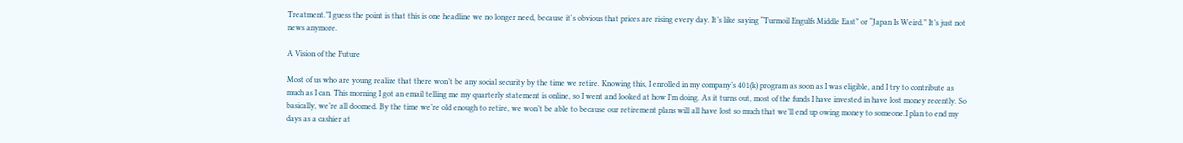Treatment.”I guess the point is that this is one headline we no longer need, because it's obvious that prices are rising every day. It’s like saying “Turmoil Engulfs Middle East” or “Japan Is Weird.” It’s just not news anymore.

A Vision of the Future

Most of us who are young realize that there won’t be any social security by the time we retire. Knowing this, I enrolled in my company’s 401(k) program as soon as I was eligible, and I try to contribute as much as I can. This morning I got an email telling me my quarterly statement is online, so I went and looked at how I’m doing. As it turns out, most of the funds I have invested in have lost money recently. So basically, we’re all doomed. By the time we’re old enough to retire, we won’t be able to because our retirement plans will all have lost so much that we’ll end up owing money to someone.I plan to end my days as a cashier at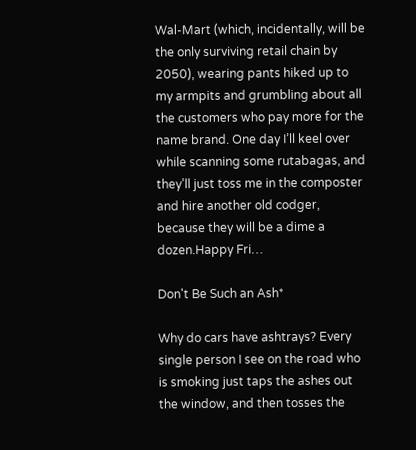Wal-Mart (which, incidentally, will be the only surviving retail chain by 2050), wearing pants hiked up to my armpits and grumbling about all the customers who pay more for the name brand. One day I’ll keel over while scanning some rutabagas, and they’ll just toss me in the composter and hire another old codger, because they will be a dime a dozen.Happy Fri…

Don't Be Such an Ash*

Why do cars have ashtrays? Every single person I see on the road who is smoking just taps the ashes out the window, and then tosses the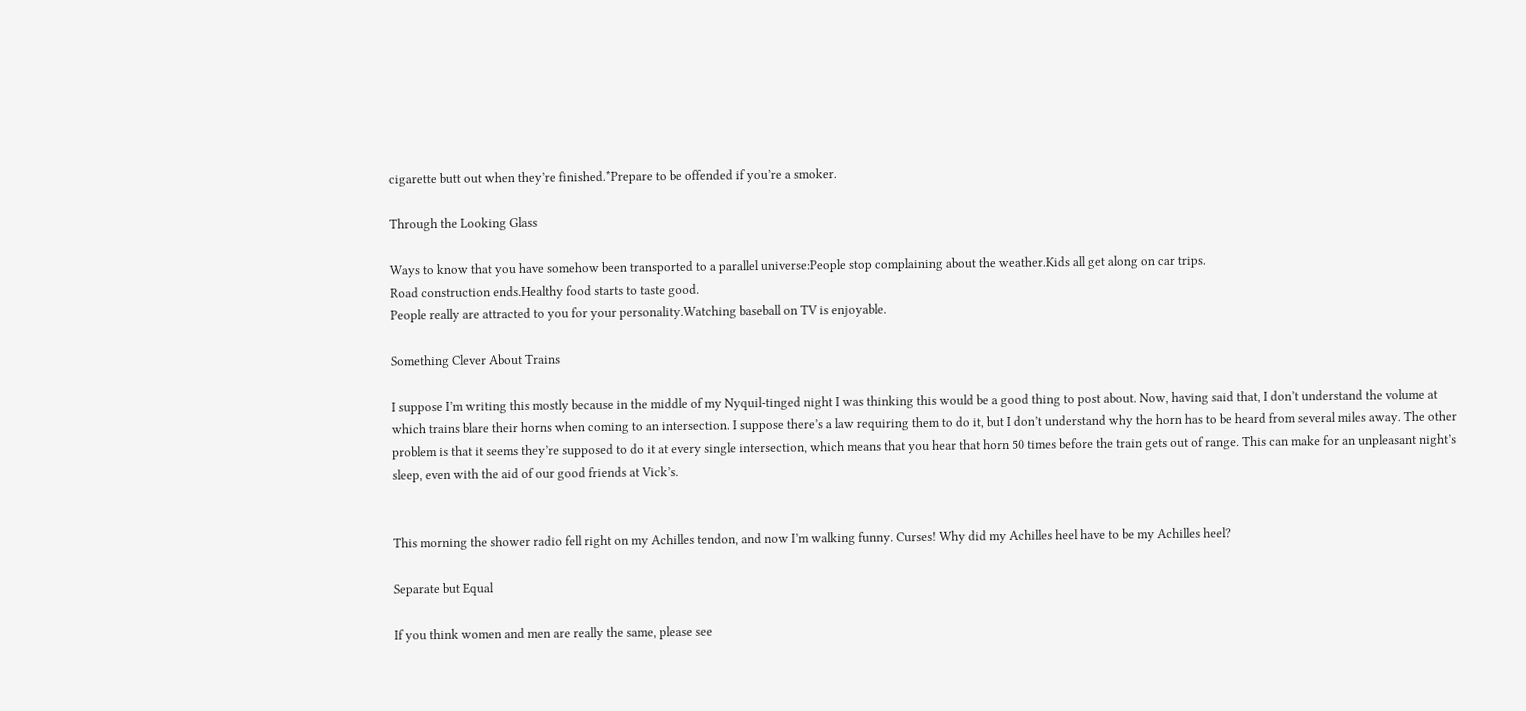cigarette butt out when they’re finished.*Prepare to be offended if you’re a smoker.

Through the Looking Glass

Ways to know that you have somehow been transported to a parallel universe:People stop complaining about the weather.Kids all get along on car trips.
Road construction ends.Healthy food starts to taste good.
People really are attracted to you for your personality.Watching baseball on TV is enjoyable.

Something Clever About Trains

I suppose I’m writing this mostly because in the middle of my Nyquil-tinged night I was thinking this would be a good thing to post about. Now, having said that, I don’t understand the volume at which trains blare their horns when coming to an intersection. I suppose there’s a law requiring them to do it, but I don’t understand why the horn has to be heard from several miles away. The other problem is that it seems they’re supposed to do it at every single intersection, which means that you hear that horn 50 times before the train gets out of range. This can make for an unpleasant night’s sleep, even with the aid of our good friends at Vick’s.


This morning the shower radio fell right on my Achilles tendon, and now I’m walking funny. Curses! Why did my Achilles heel have to be my Achilles heel?

Separate but Equal

If you think women and men are really the same, please see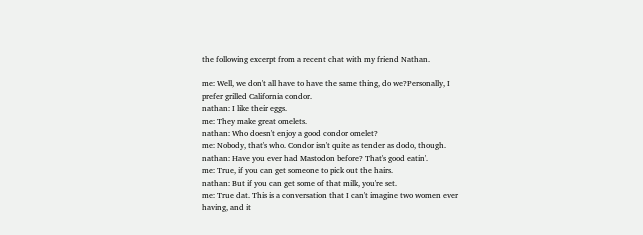the following excerpt from a recent chat with my friend Nathan.

me: Well, we don't all have to have the same thing, do we?Personally, I prefer grilled California condor.
nathan: I like their eggs.
me: They make great omelets.
nathan: Who doesn't enjoy a good condor omelet?
me: Nobody, that's who. Condor isn't quite as tender as dodo, though.
nathan: Have you ever had Mastodon before? That's good eatin'.
me: True, if you can get someone to pick out the hairs.
nathan: But if you can get some of that milk, you're set.
me: True dat. This is a conversation that I can't imagine two women ever having, and it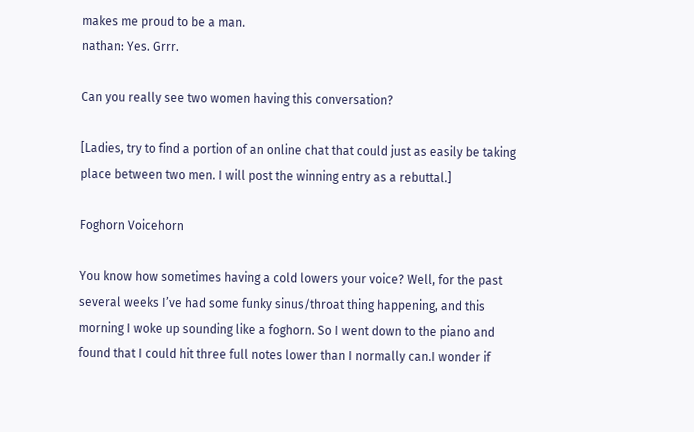makes me proud to be a man.
nathan: Yes. Grrr.

Can you really see two women having this conversation?

[Ladies, try to find a portion of an online chat that could just as easily be taking place between two men. I will post the winning entry as a rebuttal.]

Foghorn Voicehorn

You know how sometimes having a cold lowers your voice? Well, for the past several weeks I’ve had some funky sinus/throat thing happening, and this morning I woke up sounding like a foghorn. So I went down to the piano and found that I could hit three full notes lower than I normally can.I wonder if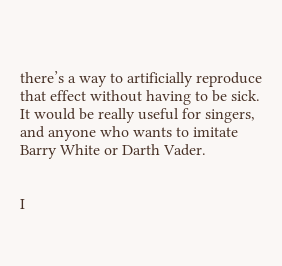there’s a way to artificially reproduce that effect without having to be sick. It would be really useful for singers, and anyone who wants to imitate Barry White or Darth Vader.


I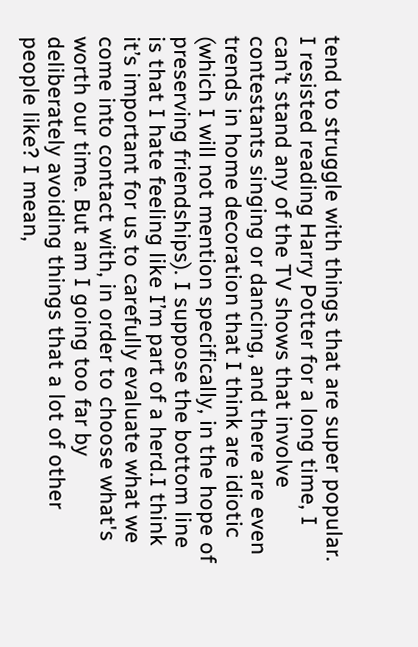tend to struggle with things that are super popular. I resisted reading Harry Potter for a long time, I can’t stand any of the TV shows that involve contestants singing or dancing, and there are even trends in home decoration that I think are idiotic (which I will not mention specifically, in the hope of preserving friendships). I suppose the bottom line is that I hate feeling like I’m part of a herd.I think it’s important for us to carefully evaluate what we come into contact with, in order to choose what's worth our time. But am I going too far by deliberately avoiding things that a lot of other people like? I mean,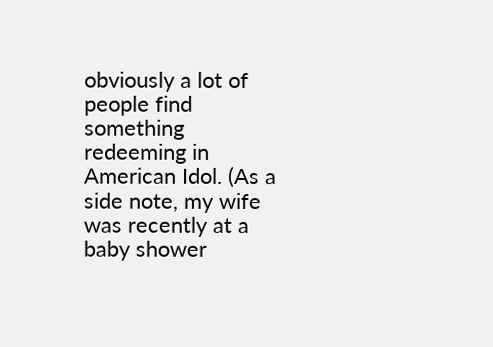obviously a lot of people find something redeeming in American Idol. (As a side note, my wife was recently at a baby shower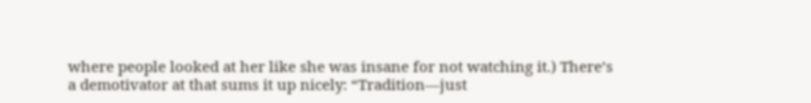where people looked at her like she was insane for not watching it.) There’s a demotivator at that sums it up nicely: “Tradition—just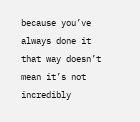because you’ve always done it that way doesn’t mean it’s not incredibly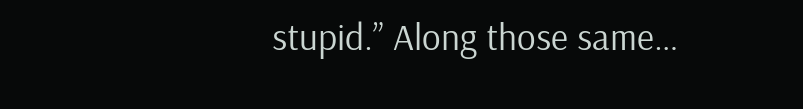stupid.” Along those same…